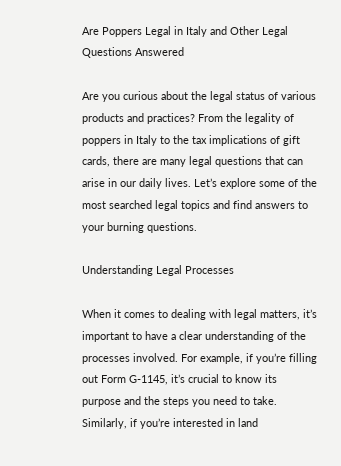Are Poppers Legal in Italy and Other Legal Questions Answered

Are you curious about the legal status of various products and practices? From the legality of poppers in Italy to the tax implications of gift cards, there are many legal questions that can arise in our daily lives. Let’s explore some of the most searched legal topics and find answers to your burning questions.

Understanding Legal Processes

When it comes to dealing with legal matters, it’s important to have a clear understanding of the processes involved. For example, if you’re filling out Form G-1145, it’s crucial to know its purpose and the steps you need to take. Similarly, if you’re interested in land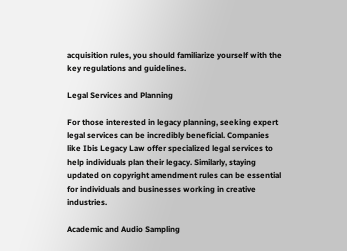acquisition rules, you should familiarize yourself with the key regulations and guidelines.

Legal Services and Planning

For those interested in legacy planning, seeking expert legal services can be incredibly beneficial. Companies like Ibis Legacy Law offer specialized legal services to help individuals plan their legacy. Similarly, staying updated on copyright amendment rules can be essential for individuals and businesses working in creative industries.

Academic and Audio Sampling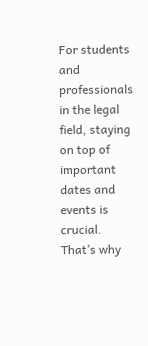For students and professionals in the legal field, staying on top of important dates and events is crucial. That’s why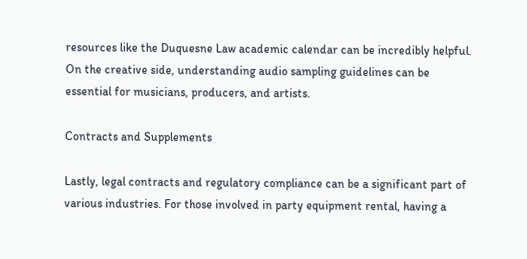resources like the Duquesne Law academic calendar can be incredibly helpful. On the creative side, understanding audio sampling guidelines can be essential for musicians, producers, and artists.

Contracts and Supplements

Lastly, legal contracts and regulatory compliance can be a significant part of various industries. For those involved in party equipment rental, having a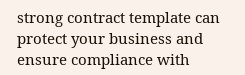strong contract template can protect your business and ensure compliance with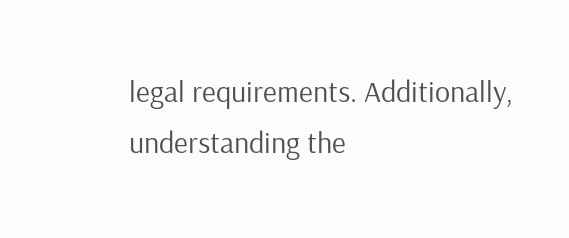legal requirements. Additionally, understanding the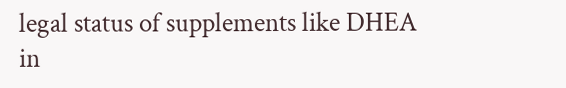legal status of supplements like DHEA in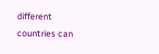different countries can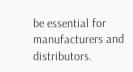be essential for manufacturers and distributors.